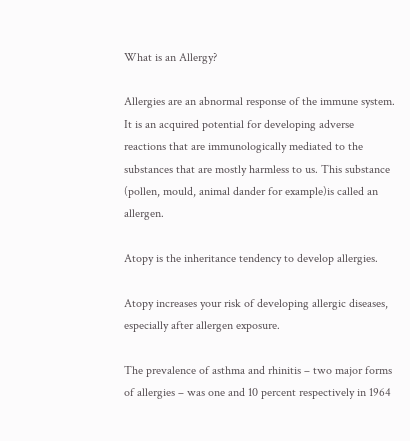What is an Allergy?

Allergies are an abnormal response of the immune system. It is an acquired potential for developing adverse reactions that are immunologically mediated to the substances that are mostly harmless to us. This substance (pollen, mould, animal dander for example)is called an allergen.

Atopy is the inheritance tendency to develop allergies.

Atopy increases your risk of developing allergic diseases, especially after allergen exposure.

The prevalence of asthma and rhinitis – two major forms of allergies – was one and 10 percent respectively in 1964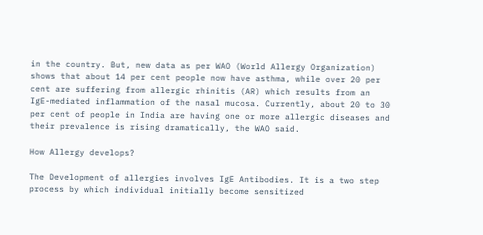in the country. But, new data as per WAO (World Allergy Organization) shows that about 14 per cent people now have asthma, while over 20 per cent are suffering from allergic rhinitis (AR) which results from an IgE-mediated inflammation of the nasal mucosa. Currently, about 20 to 30 per cent of people in India are having one or more allergic diseases and their prevalence is rising dramatically, the WAO said.

How Allergy develops?

The Development of allergies involves IgE Antibodies. It is a two step process by which individual initially become sensitized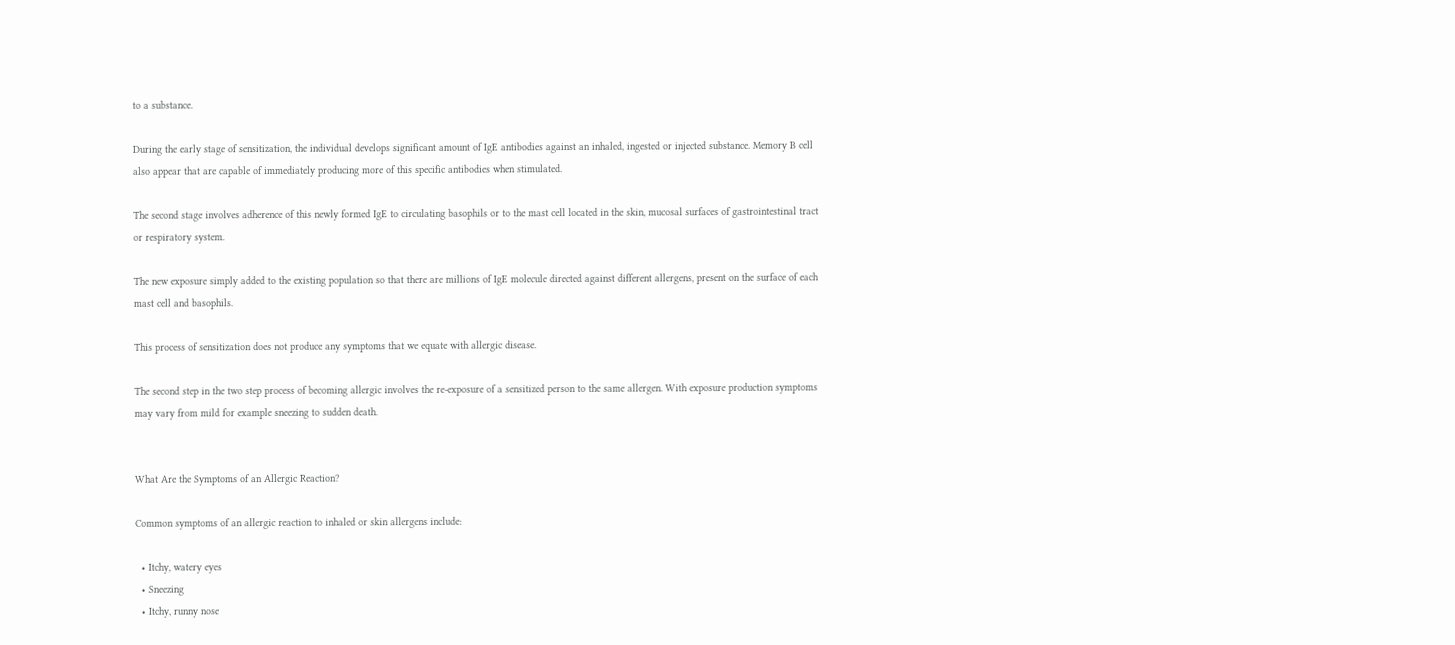to a substance.

During the early stage of sensitization, the individual develops significant amount of IgE antibodies against an inhaled, ingested or injected substance. Memory B cell also appear that are capable of immediately producing more of this specific antibodies when stimulated.

The second stage involves adherence of this newly formed IgE to circulating basophils or to the mast cell located in the skin, mucosal surfaces of gastrointestinal tract or respiratory system.

The new exposure simply added to the existing population so that there are millions of IgE molecule directed against different allergens, present on the surface of each mast cell and basophils.

This process of sensitization does not produce any symptoms that we equate with allergic disease.

The second step in the two step process of becoming allergic involves the re-exposure of a sensitized person to the same allergen. With exposure production symptoms may vary from mild for example sneezing to sudden death.


What Are the Symptoms of an Allergic Reaction?

Common symptoms of an allergic reaction to inhaled or skin allergens include:

  • Itchy, watery eyes
  • Sneezing
  • Itchy, runny nose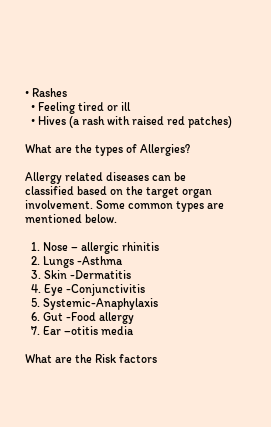• Rashes
  • Feeling tired or ill
  • Hives (a rash with raised red patches)

What are the types of Allergies?

Allergy related diseases can be classified based on the target organ involvement. Some common types are mentioned below.

  1. Nose – allergic rhinitis
  2. Lungs -Asthma
  3. Skin -Dermatitis
  4. Eye -Conjunctivitis
  5. Systemic-Anaphylaxis
  6. Gut -Food allergy
  7. Ear –otitis media

What are the Risk factors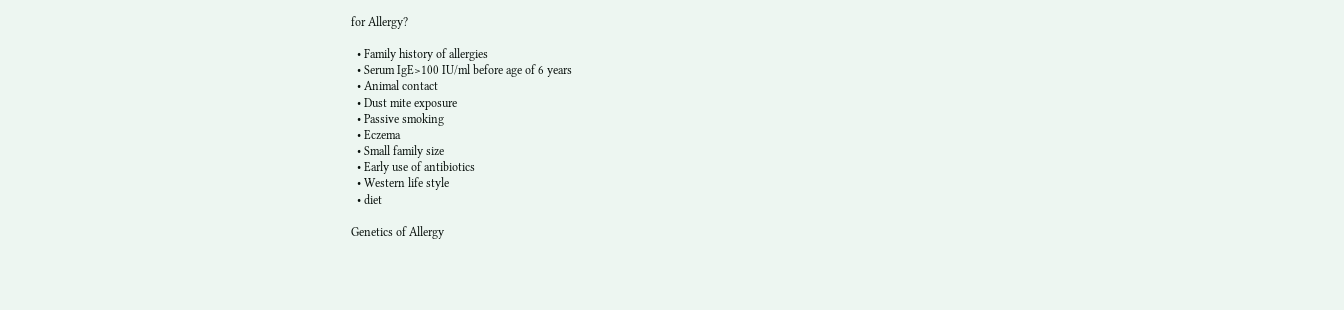for Allergy?

  • Family history of allergies
  • Serum IgE>100 IU/ml before age of 6 years
  • Animal contact
  • Dust mite exposure
  • Passive smoking
  • Eczema
  • Small family size
  • Early use of antibiotics
  • Western life style
  • diet

Genetics of Allergy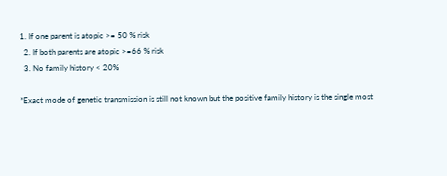1. If one parent is atopic >= 50 % risk
  2. If both parents are atopic >=66 % risk
  3. No family history < 20%

*Exact mode of genetic transmission is still not known but the positive family history is the single most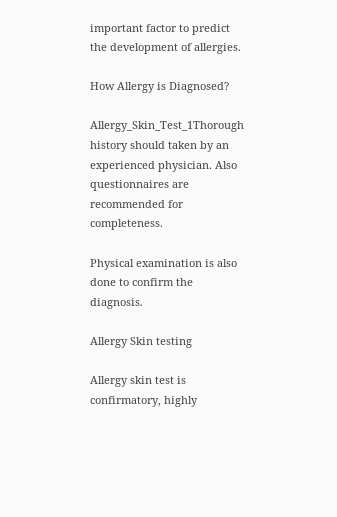important factor to predict the development of allergies.

How Allergy is Diagnosed?

Allergy_Skin_Test_1Thorough history should taken by an experienced physician. Also questionnaires are recommended for completeness.

Physical examination is also done to confirm the diagnosis.

Allergy Skin testing

Allergy skin test is confirmatory, highly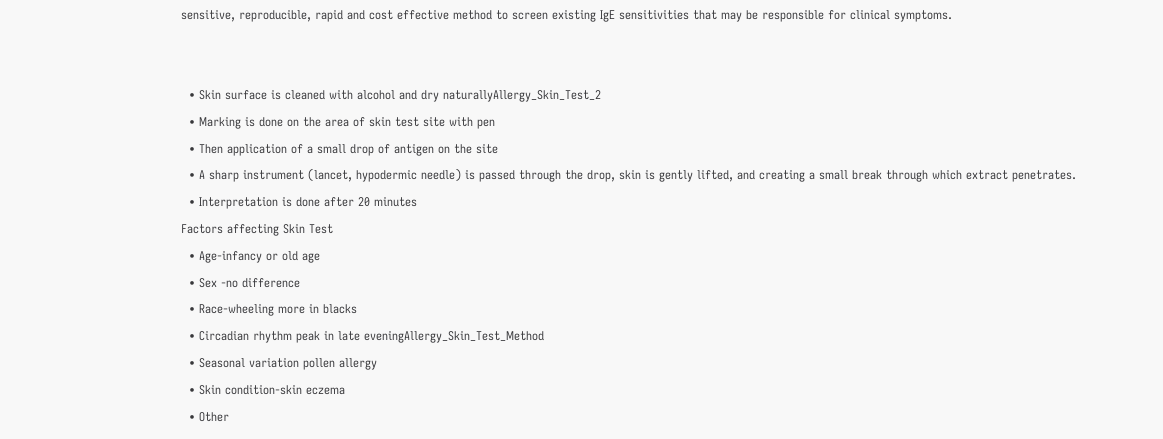sensitive, reproducible, rapid and cost effective method to screen existing IgE sensitivities that may be responsible for clinical symptoms.


  • Skin surface is cleaned with alcohol and dry naturallyAllergy_Skin_Test_2
  • Marking is done on the area of skin test site with pen
  • Then application of a small drop of antigen on the site
  • A sharp instrument (lancet, hypodermic needle) is passed through the drop, skin is gently lifted, and creating a small break through which extract penetrates.
  • Interpretation is done after 20 minutes
Factors affecting Skin Test
  • Age-infancy or old age
  • Sex -no difference
  • Race-wheeling more in blacks
  • Circadian rhythm peak in late eveningAllergy_Skin_Test_Method
  • Seasonal variation pollen allergy
  • Skin condition-skin eczema
  • Other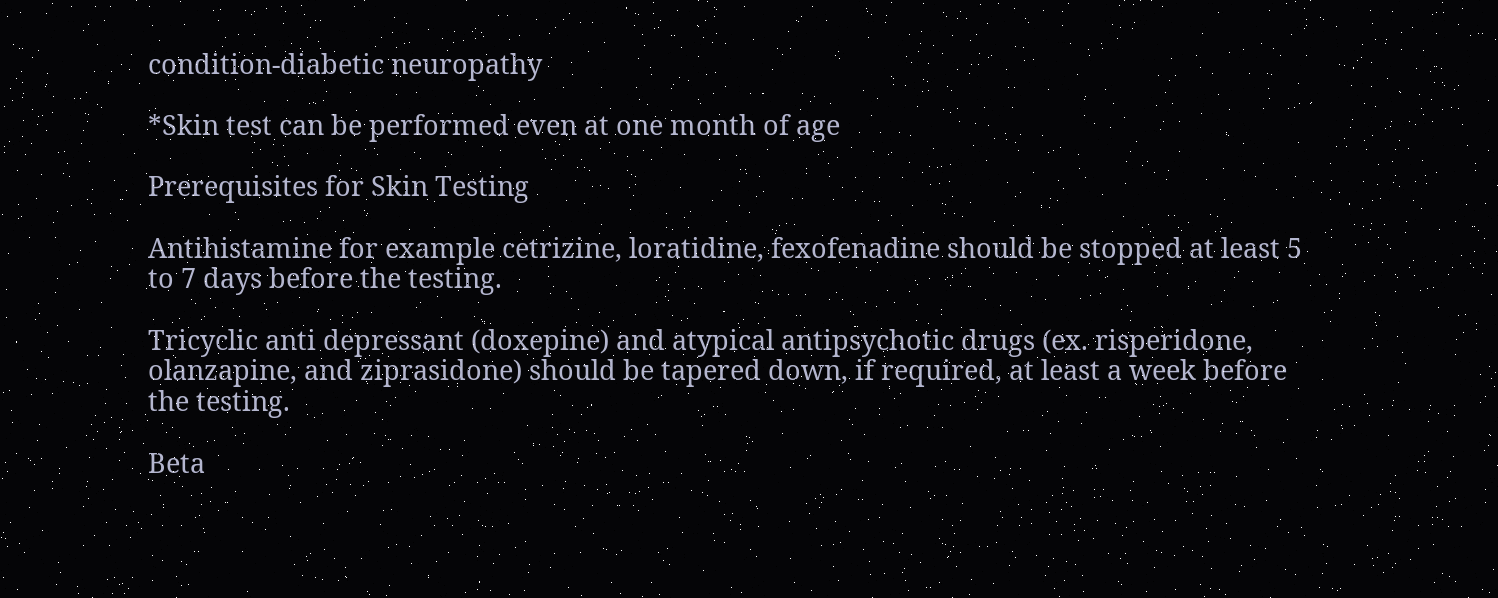condition-diabetic neuropathy

*Skin test can be performed even at one month of age

Prerequisites for Skin Testing

Antihistamine for example cetrizine, loratidine, fexofenadine should be stopped at least 5 to 7 days before the testing.

Tricyclic anti depressant (doxepine) and atypical antipsychotic drugs (ex. risperidone, olanzapine, and ziprasidone) should be tapered down, if required, at least a week before the testing.

Beta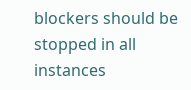blockers should be stopped in all instances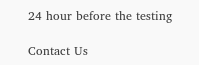24 hour before the testing

Contact Us